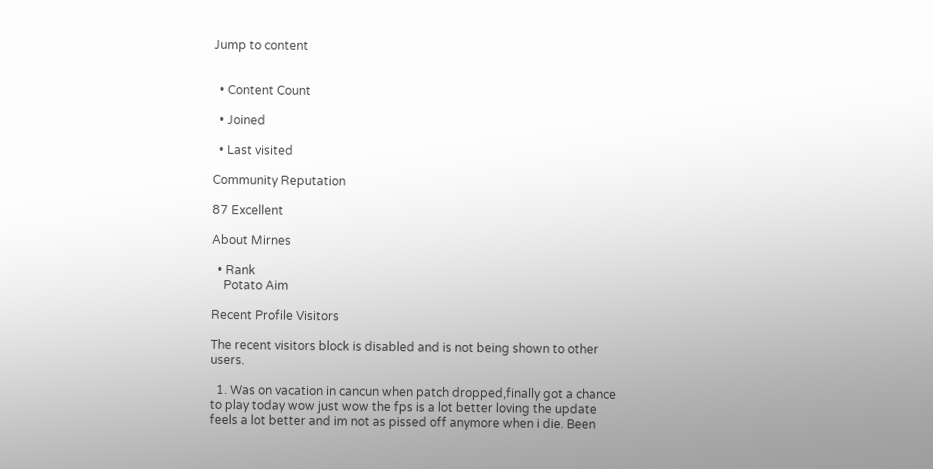Jump to content


  • Content Count

  • Joined

  • Last visited

Community Reputation

87 Excellent

About Mirnes

  • Rank
    Potato Aim

Recent Profile Visitors

The recent visitors block is disabled and is not being shown to other users.

  1. Was on vacation in cancun when patch dropped,finally got a chance to play today wow just wow the fps is a lot better loving the update feels a lot better and im not as pissed off anymore when i die. Been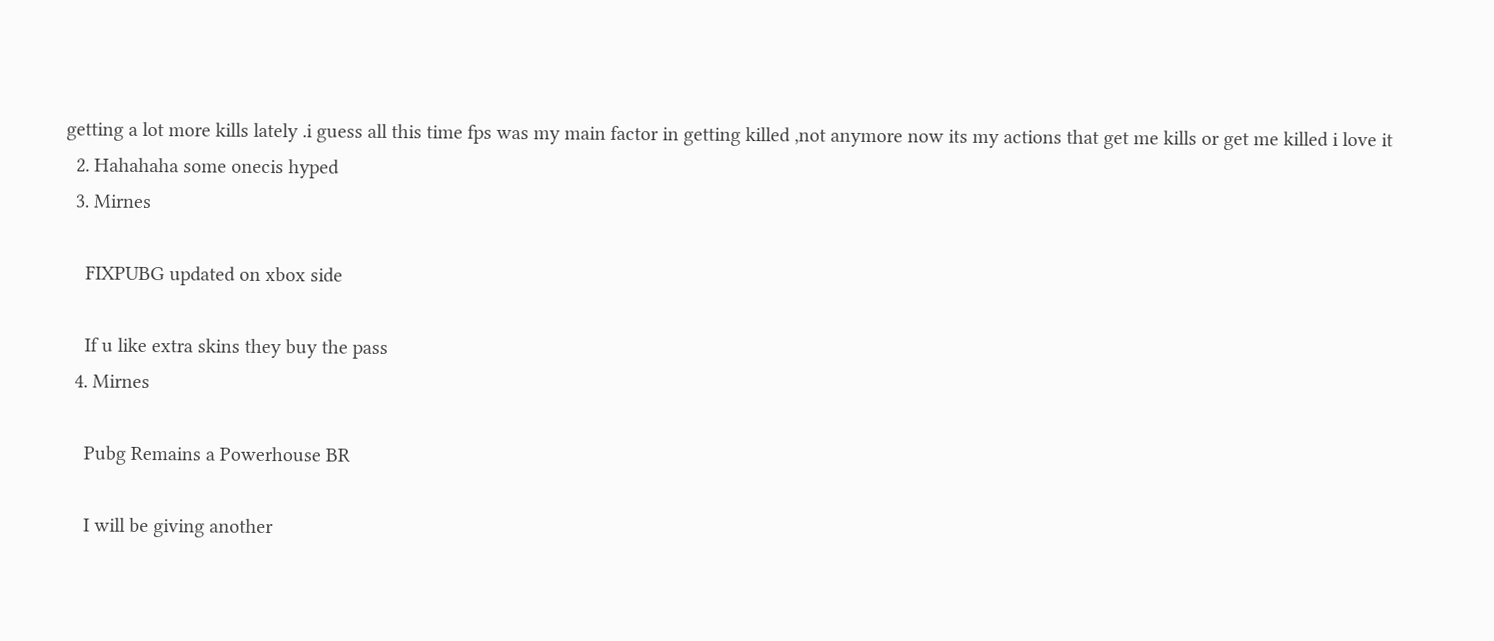getting a lot more kills lately .i guess all this time fps was my main factor in getting killed ,not anymore now its my actions that get me kills or get me killed i love it
  2. Hahahaha some onecis hyped
  3. Mirnes

    FIXPUBG updated on xbox side

    If u like extra skins they buy the pass
  4. Mirnes

    Pubg Remains a Powerhouse BR

    I will be giving another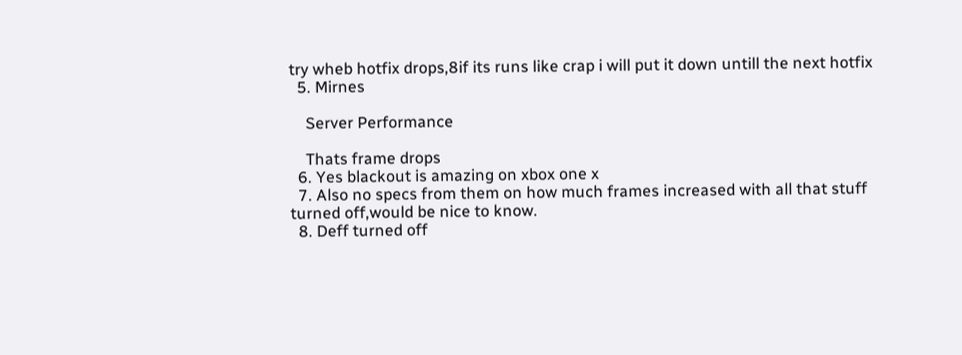try wheb hotfix drops,8if its runs like crap i will put it down untill the next hotfix
  5. Mirnes

    Server Performance

    Thats frame drops
  6. Yes blackout is amazing on xbox one x
  7. Also no specs from them on how much frames increased with all that stuff turned off,would be nice to know.
  8. Deff turned off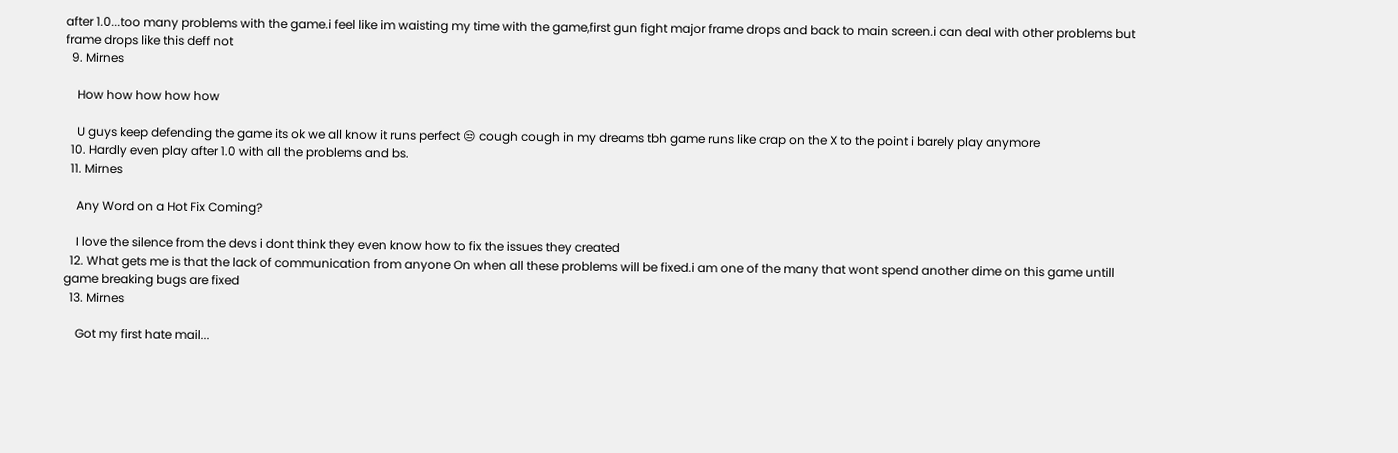after 1.0...too many problems with the game.i feel like im waisting my time with the game,first gun fight major frame drops and back to main screen.i can deal with other problems but frame drops like this deff not
  9. Mirnes

    How how how how how

    U guys keep defending the game its ok we all know it runs perfect 😒 cough cough in my dreams tbh game runs like crap on the X to the point i barely play anymore
  10. Hardly even play after 1.0 with all the problems and bs.
  11. Mirnes

    Any Word on a Hot Fix Coming?

    I love the silence from the devs i dont think they even know how to fix the issues they created
  12. What gets me is that the lack of communication from anyone On when all these problems will be fixed.i am one of the many that wont spend another dime on this game untill game breaking bugs are fixed
  13. Mirnes

    Got my first hate mail...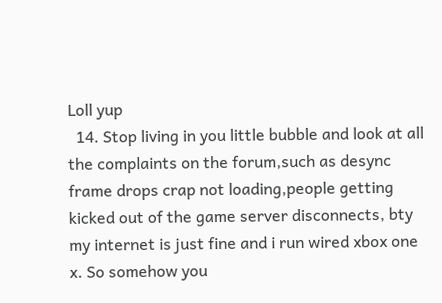Loll yup
  14. Stop living in you little bubble and look at all the complaints on the forum,such as desync frame drops crap not loading,people getting kicked out of the game server disconnects, bty my internet is just fine and i run wired xbox one x. So somehow you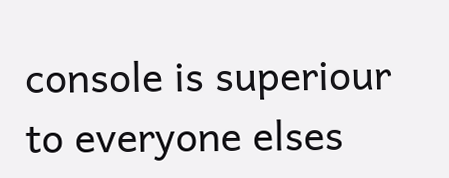console is superiour to everyone elses